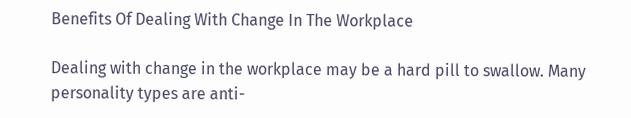Benefits Of Dealing With Change In The Workplace

Dealing with change in the workplace may be a hard pill to swallow. Many personality types are anti-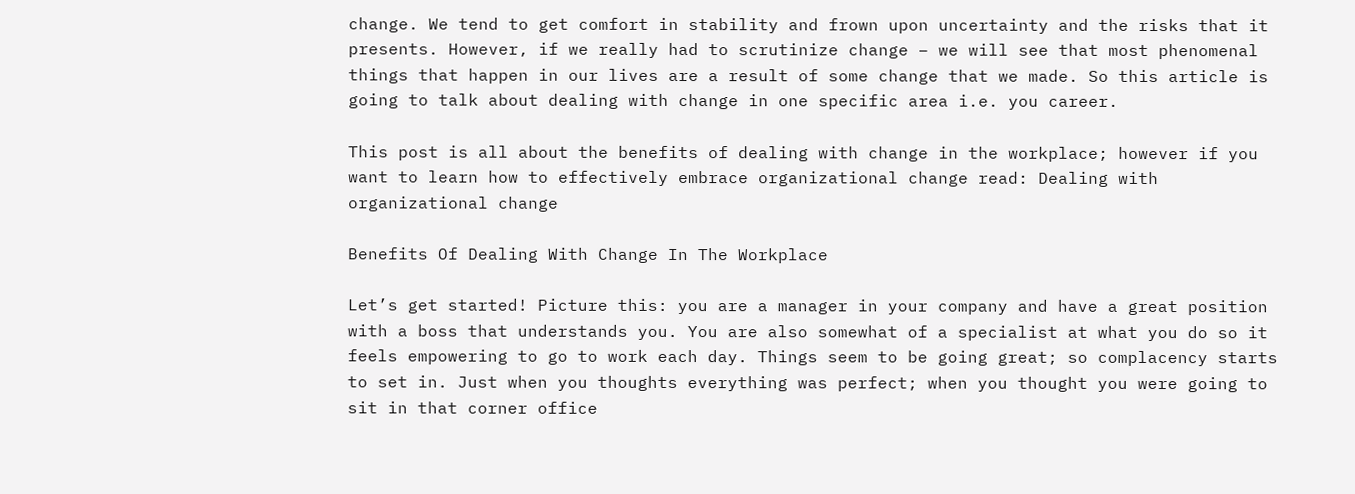change. We tend to get comfort in stability and frown upon uncertainty and the risks that it presents. However, if we really had to scrutinize change – we will see that most phenomenal things that happen in our lives are a result of some change that we made. So this article is going to talk about dealing with change in one specific area i.e. you career.

This post is all about the benefits of dealing with change in the workplace; however if you want to learn how to effectively embrace organizational change read: Dealing with organizational change

Benefits Of Dealing With Change In The Workplace

Let’s get started! Picture this: you are a manager in your company and have a great position with a boss that understands you. You are also somewhat of a specialist at what you do so it feels empowering to go to work each day. Things seem to be going great; so complacency starts to set in. Just when you thoughts everything was perfect; when you thought you were going to sit in that corner office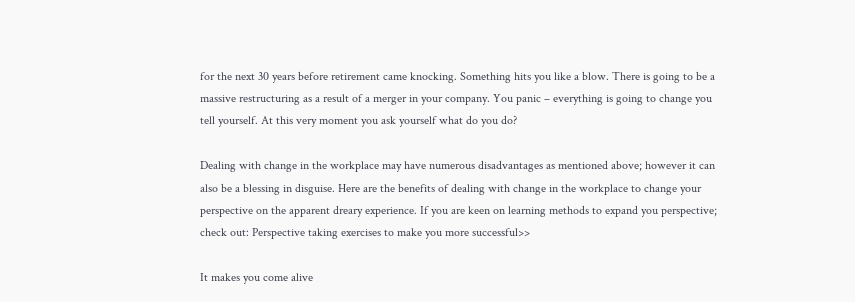for the next 30 years before retirement came knocking. Something hits you like a blow. There is going to be a massive restructuring as a result of a merger in your company. You panic – everything is going to change you tell yourself. At this very moment you ask yourself what do you do?

Dealing with change in the workplace may have numerous disadvantages as mentioned above; however it can also be a blessing in disguise. Here are the benefits of dealing with change in the workplace to change your perspective on the apparent dreary experience. If you are keen on learning methods to expand you perspective; check out: Perspective taking exercises to make you more successful>>

It makes you come alive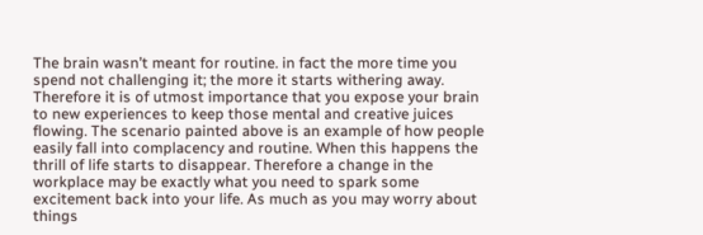The brain wasn’t meant for routine. in fact the more time you spend not challenging it; the more it starts withering away. Therefore it is of utmost importance that you expose your brain to new experiences to keep those mental and creative juices flowing. The scenario painted above is an example of how people easily fall into complacency and routine. When this happens the thrill of life starts to disappear. Therefore a change in the workplace may be exactly what you need to spark some excitement back into your life. As much as you may worry about things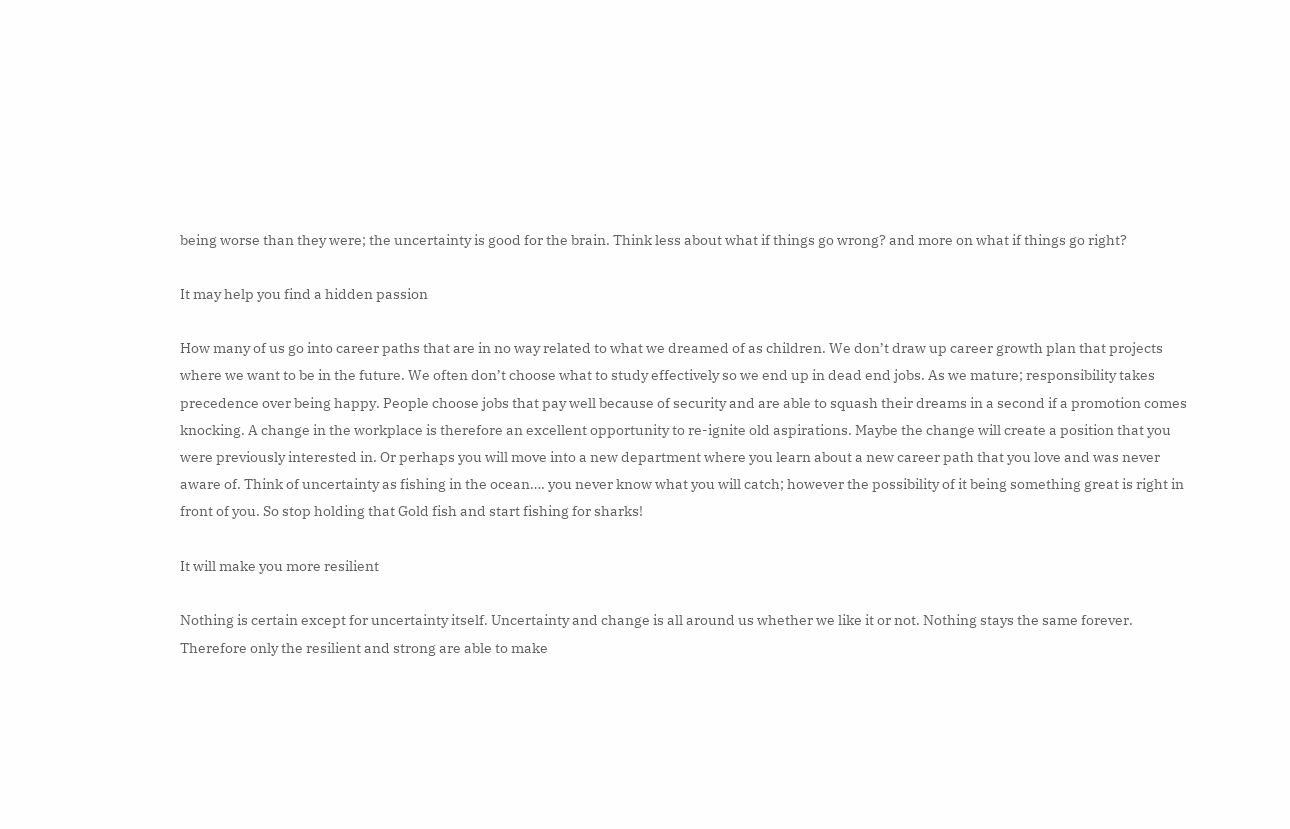being worse than they were; the uncertainty is good for the brain. Think less about what if things go wrong? and more on what if things go right?

It may help you find a hidden passion

How many of us go into career paths that are in no way related to what we dreamed of as children. We don’t draw up career growth plan that projects where we want to be in the future. We often don’t choose what to study effectively so we end up in dead end jobs. As we mature; responsibility takes precedence over being happy. People choose jobs that pay well because of security and are able to squash their dreams in a second if a promotion comes knocking. A change in the workplace is therefore an excellent opportunity to re-ignite old aspirations. Maybe the change will create a position that you were previously interested in. Or perhaps you will move into a new department where you learn about a new career path that you love and was never aware of. Think of uncertainty as fishing in the ocean…. you never know what you will catch; however the possibility of it being something great is right in front of you. So stop holding that Gold fish and start fishing for sharks!

It will make you more resilient

Nothing is certain except for uncertainty itself. Uncertainty and change is all around us whether we like it or not. Nothing stays the same forever. Therefore only the resilient and strong are able to make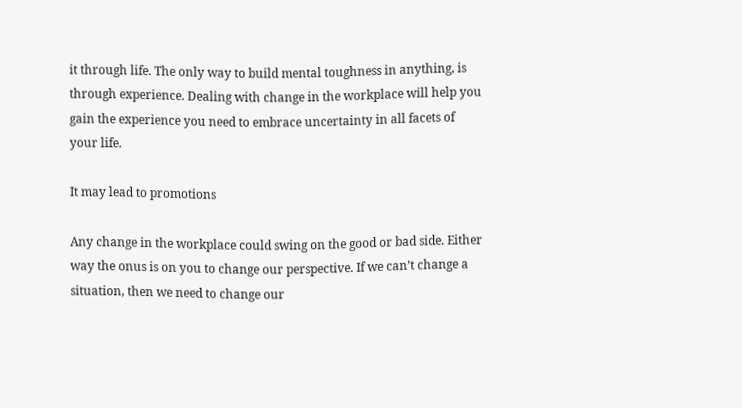it through life. The only way to build mental toughness in anything, is through experience. Dealing with change in the workplace will help you gain the experience you need to embrace uncertainty in all facets of your life.

It may lead to promotions

Any change in the workplace could swing on the good or bad side. Either way the onus is on you to change our perspective. If we can’t change a situation, then we need to change our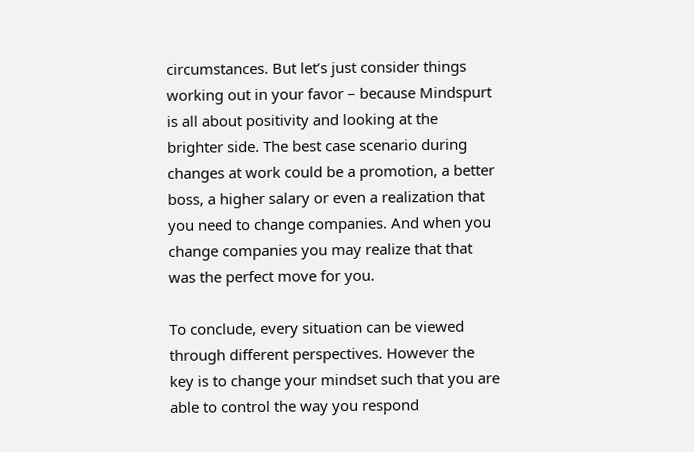circumstances. But let’s just consider things working out in your favor – because Mindspurt is all about positivity and looking at the brighter side. The best case scenario during changes at work could be a promotion, a better boss, a higher salary or even a realization that you need to change companies. And when you change companies you may realize that that was the perfect move for you.

To conclude, every situation can be viewed through different perspectives. However the key is to change your mindset such that you are able to control the way you respond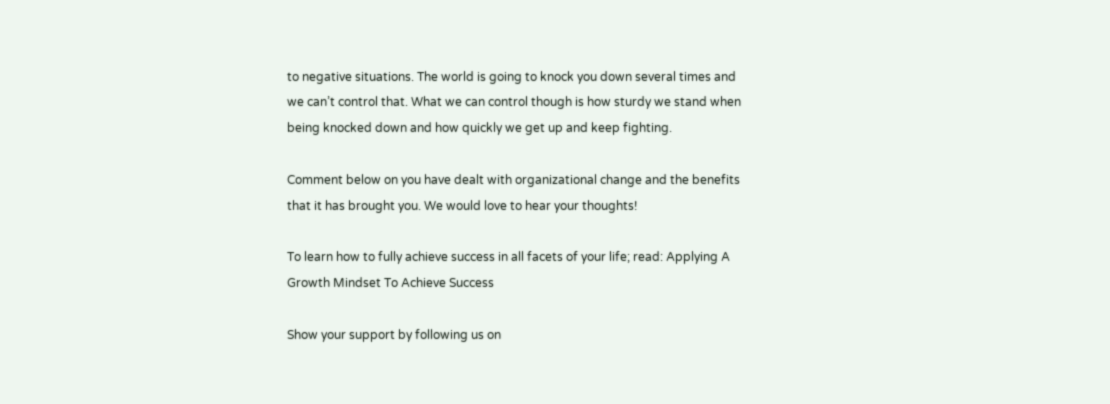to negative situations. The world is going to knock you down several times and we can’t control that. What we can control though is how sturdy we stand when being knocked down and how quickly we get up and keep fighting.

Comment below on you have dealt with organizational change and the benefits that it has brought you. We would love to hear your thoughts!

To learn how to fully achieve success in all facets of your life; read: Applying A Growth Mindset To Achieve Success

Show your support by following us on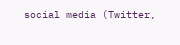social media (Twitter,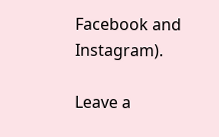Facebook and Instagram).

Leave a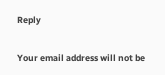Reply

Your email address will not be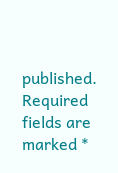published. Required fields are marked *